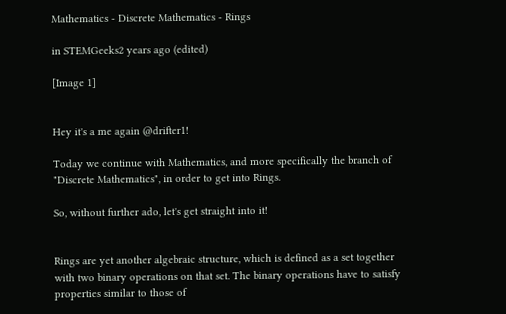Mathematics - Discrete Mathematics - Rings

in STEMGeeks2 years ago (edited)

[Image 1]


Hey it's a me again @drifter1!

Today we continue with Mathematics, and more specifically the branch of "Discrete Mathematics", in order to get into Rings.

So, without further ado, let's get straight into it!


Rings are yet another algebraic structure, which is defined as a set together with two binary operations on that set. The binary operations have to satisfy properties similar to those of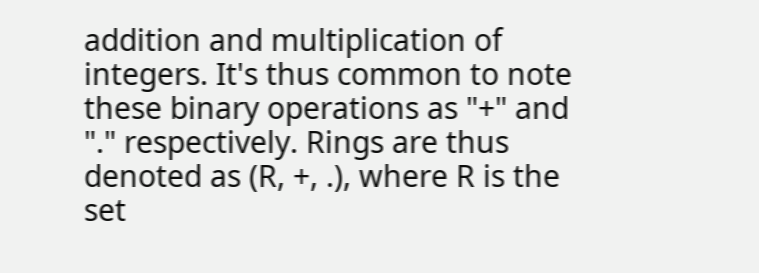addition and multiplication of integers. It's thus common to note these binary operations as "+" and "." respectively. Rings are thus denoted as (R, +, .), where R is the set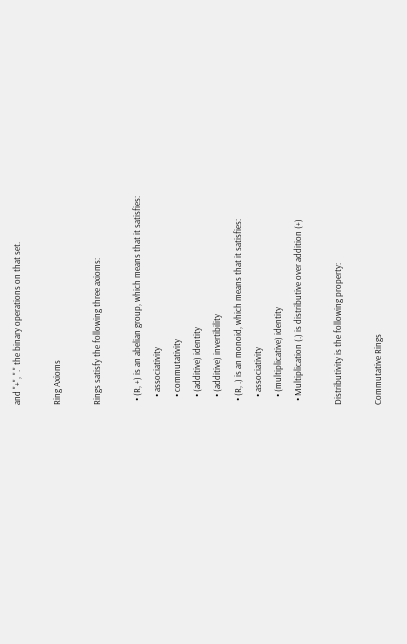and "+", "." the binary operations on that set.

Ring Axioms

Rings satisfy the following three axioms:

  • (R, +) is an abelian group, which means that it satisfies:
    • associativity
    • commutativity
    • (additive) identity
    • (additive) invertibility
  • (R, .) is an monoid, which means that it satisfies:
    • associativity
    • (multiplicative) identity
  • Multiplication (.) is distributive over addition (+)

Distributivity is the following property:

Commutative Rings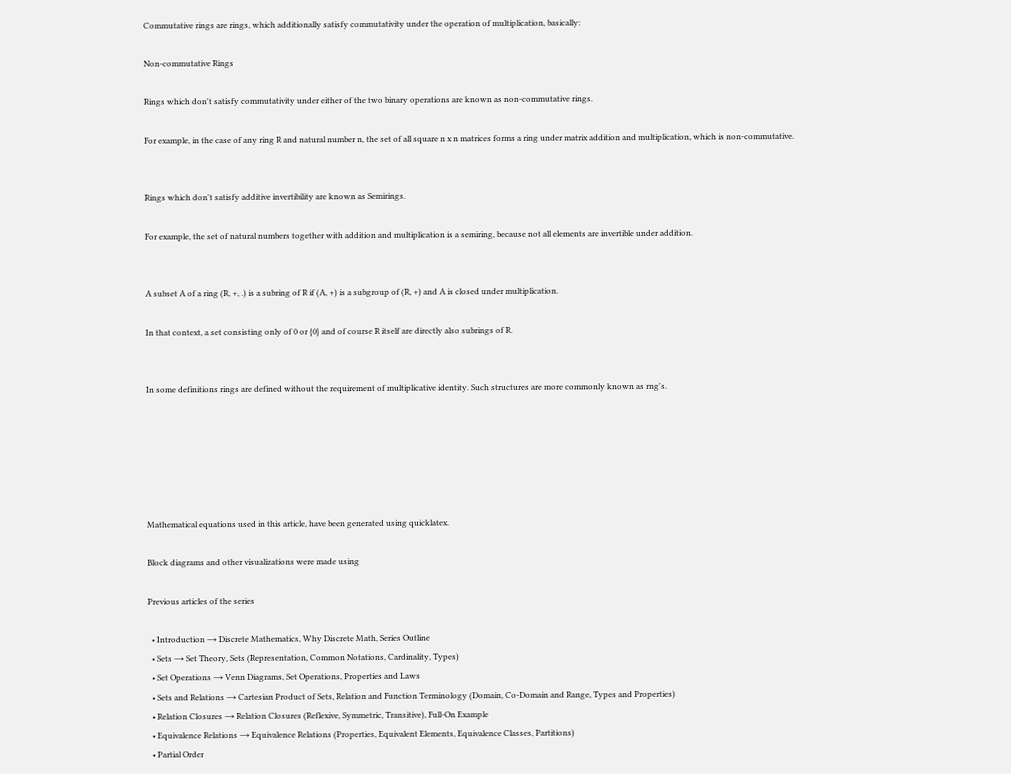Commutative rings are rings, which additionally satisfy commutativity under the operation of multiplication, basically:

Non-commutative Rings

Rings which don't satisfy commutativity under either of the two binary operations are known as non-commutative rings.

For example, in the case of any ring R and natural number n, the set of all square n x n matrices forms a ring under matrix addition and multiplication, which is non-commutative.


Rings which don't satisfy additive invertibility are known as Semirings.

For example, the set of natural numbers together with addition and multiplication is a semiring, because not all elements are invertible under addition.


A subset A of a ring (R, +, .) is a subring of R if (A, +) is a subgroup of (R, +) and A is closed under multiplication.

In that context, a set consisting only of 0 or {0} and of course R itself are directly also subrings of R.


In some definitions rings are defined without the requirement of multiplicative identity. Such structures are more commonly known as rng's.






Mathematical equations used in this article, have been generated using quicklatex.

Block diagrams and other visualizations were made using

Previous articles of the series

  • Introduction → Discrete Mathematics, Why Discrete Math, Series Outline
  • Sets → Set Theory, Sets (Representation, Common Notations, Cardinality, Types)
  • Set Operations → Venn Diagrams, Set Operations, Properties and Laws
  • Sets and Relations → Cartesian Product of Sets, Relation and Function Terminology (Domain, Co-Domain and Range, Types and Properties)
  • Relation Closures → Relation Closures (Reflexive, Symmetric, Transitive), Full-On Example
  • Equivalence Relations → Equivalence Relations (Properties, Equivalent Elements, Equivalence Classes, Partitions)
  • Partial Order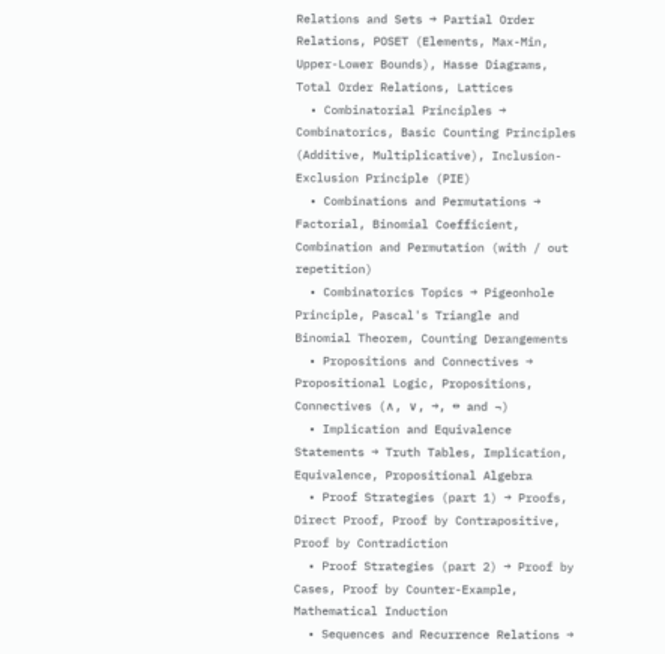Relations and Sets → Partial Order Relations, POSET (Elements, Max-Min, Upper-Lower Bounds), Hasse Diagrams, Total Order Relations, Lattices
  • Combinatorial Principles → Combinatorics, Basic Counting Principles (Additive, Multiplicative), Inclusion-Exclusion Principle (PIE)
  • Combinations and Permutations → Factorial, Binomial Coefficient, Combination and Permutation (with / out repetition)
  • Combinatorics Topics → Pigeonhole Principle, Pascal's Triangle and Binomial Theorem, Counting Derangements
  • Propositions and Connectives → Propositional Logic, Propositions, Connectives (∧, ∨, →, ↔ and ¬)
  • Implication and Equivalence Statements → Truth Tables, Implication, Equivalence, Propositional Algebra
  • Proof Strategies (part 1) → Proofs, Direct Proof, Proof by Contrapositive, Proof by Contradiction
  • Proof Strategies (part 2) → Proof by Cases, Proof by Counter-Example, Mathematical Induction
  • Sequences and Recurrence Relations →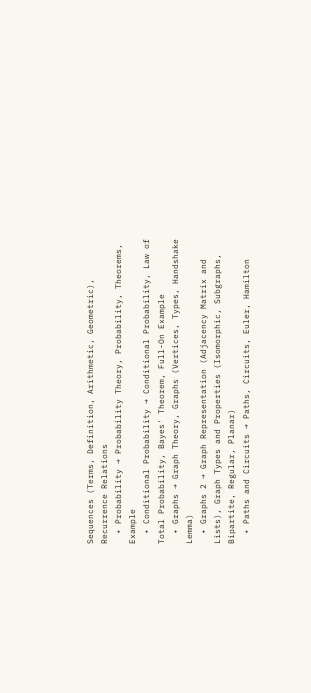Sequences (Terms, Definition, Arithmetic, Geometric), Recurrence Relations
  • Probability → Probability Theory, Probability, Theorems, Example
  • Conditional Probability → Conditional Probability, Law of Total Probability, Bayes' Theorem, Full-On Example
  • Graphs → Graph Theory, Graphs (Vertices, Types, Handshake Lemma)
  • Graphs 2 → Graph Representation (Adjacency Matrix and Lists), Graph Types and Properties (Isomorphic, Subgraphs, Bipartite, Regular, Planar)
  • Paths and Circuits → Paths, Circuits, Euler, Hamilton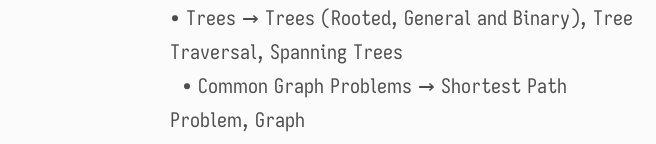• Trees → Trees (Rooted, General and Binary), Tree Traversal, Spanning Trees
  • Common Graph Problems → Shortest Path Problem, Graph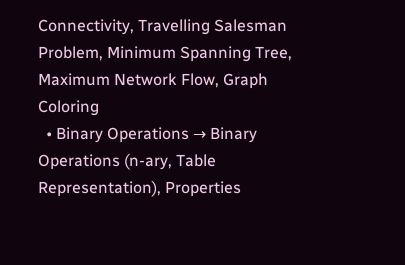Connectivity, Travelling Salesman Problem, Minimum Spanning Tree, Maximum Network Flow, Graph Coloring
  • Binary Operations → Binary Operations (n-ary, Table Representation), Properties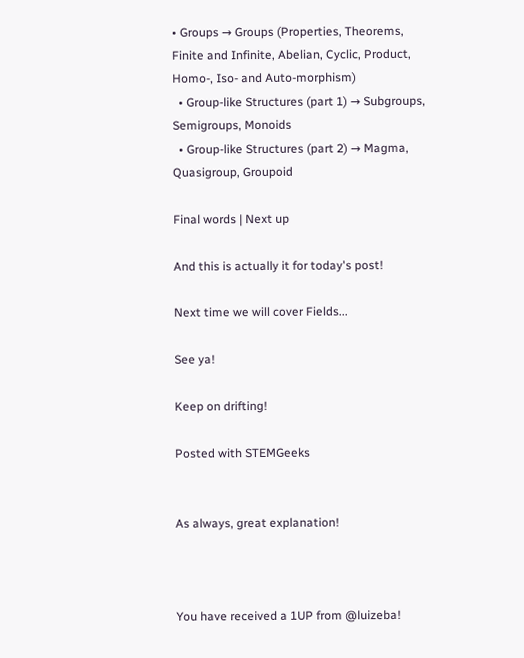• Groups → Groups (Properties, Theorems, Finite and Infinite, Abelian, Cyclic, Product, Homo-, Iso- and Auto-morphism)
  • Group-like Structures (part 1) → Subgroups, Semigroups, Monoids
  • Group-like Structures (part 2) → Magma, Quasigroup, Groupoid

Final words | Next up

And this is actually it for today's post!

Next time we will cover Fields...

See ya!

Keep on drifting!

Posted with STEMGeeks


As always, great explanation!



You have received a 1UP from @luizeba!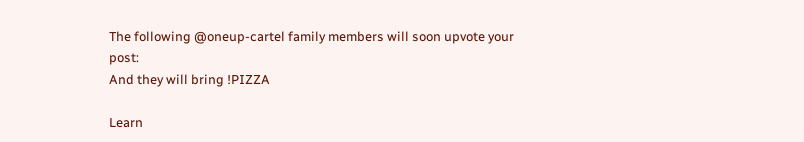The following @oneup-cartel family members will soon upvote your post:
And they will bring !PIZZA

Learn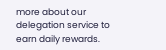more about our delegation service to earn daily rewards.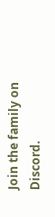Join the family on Discord.